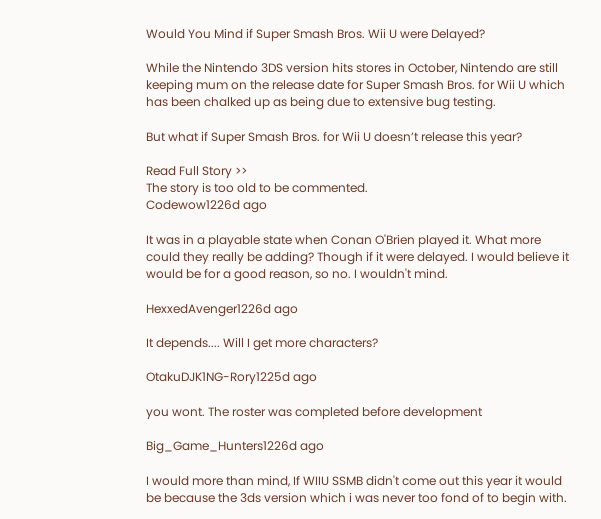Would You Mind if Super Smash Bros. Wii U were Delayed?

While the Nintendo 3DS version hits stores in October, Nintendo are still keeping mum on the release date for Super Smash Bros. for Wii U which has been chalked up as being due to extensive bug testing.

But what if Super Smash Bros. for Wii U doesn’t release this year?

Read Full Story >>
The story is too old to be commented.
Codewow1226d ago

It was in a playable state when Conan O'Brien played it. What more could they really be adding? Though if it were delayed. I would believe it would be for a good reason, so no. I wouldn't mind.

HexxedAvenger1226d ago

It depends.... Will I get more characters?

OtakuDJK1NG-Rory1225d ago

you wont. The roster was completed before development

Big_Game_Hunters1226d ago

I would more than mind, If WIIU SSMB didn't come out this year it would be because the 3ds version which i was never too fond of to begin with.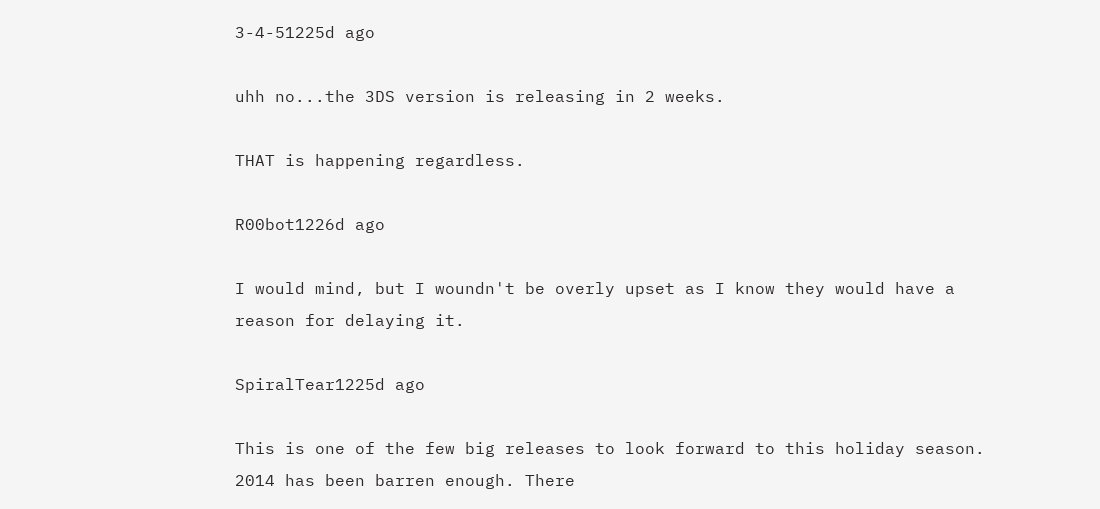3-4-51225d ago

uhh no...the 3DS version is releasing in 2 weeks.

THAT is happening regardless.

R00bot1226d ago

I would mind, but I woundn't be overly upset as I know they would have a reason for delaying it.

SpiralTear1225d ago

This is one of the few big releases to look forward to this holiday season. 2014 has been barren enough. There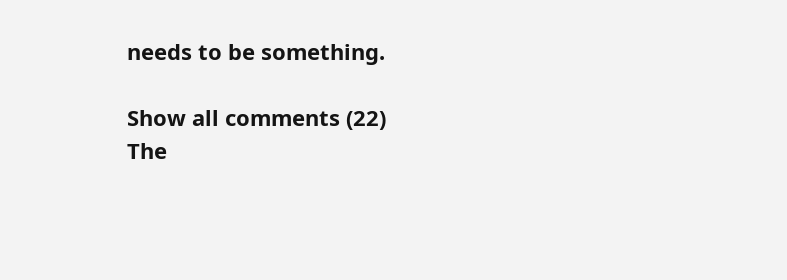needs to be something.

Show all comments (22)
The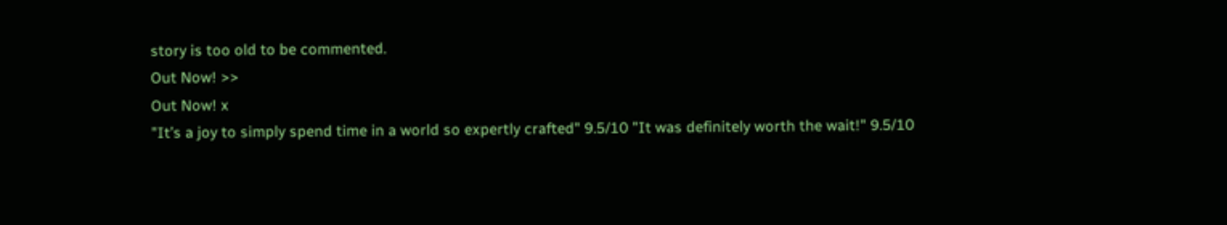story is too old to be commented.
Out Now! >>
Out Now! x
"It’s a joy to simply spend time in a world so expertly crafted" 9.5/10 "It was definitely worth the wait!" 9.5/10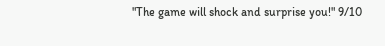"The game will shock and surprise you!" 9/10